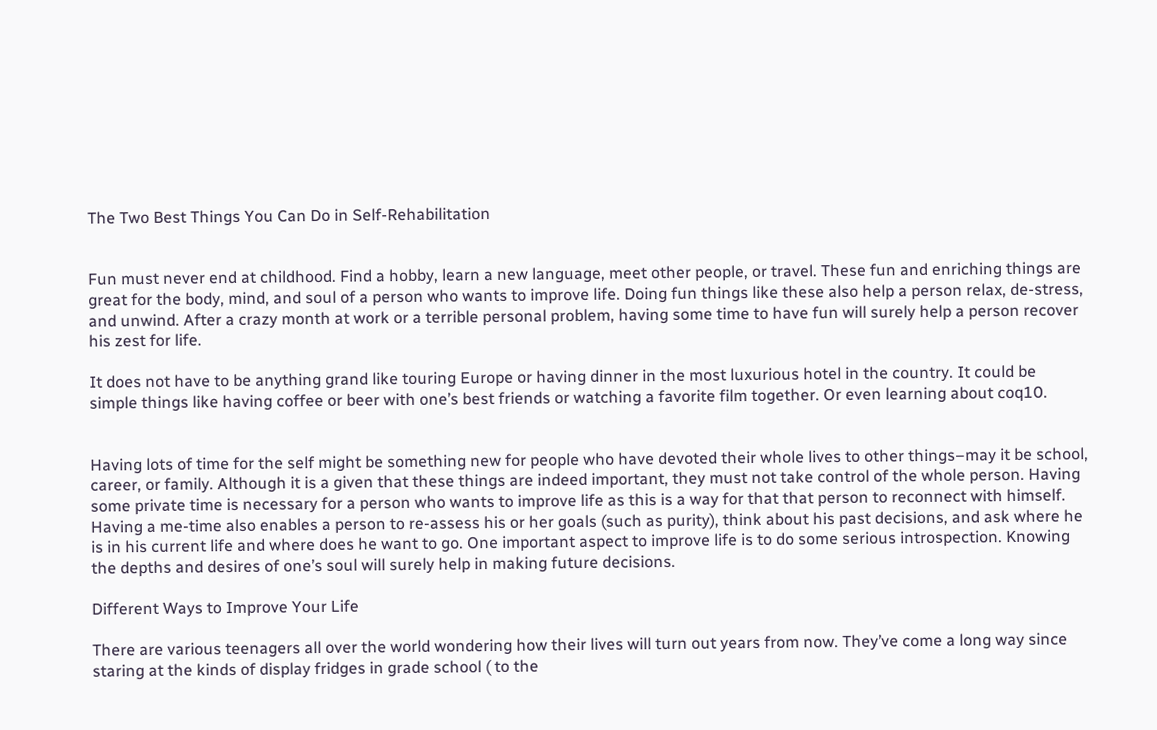The Two Best Things You Can Do in Self-Rehabilitation


Fun must never end at childhood. Find a hobby, learn a new language, meet other people, or travel. These fun and enriching things are great for the body, mind, and soul of a person who wants to improve life. Doing fun things like these also help a person relax, de-stress, and unwind. After a crazy month at work or a terrible personal problem, having some time to have fun will surely help a person recover his zest for life.

It does not have to be anything grand like touring Europe or having dinner in the most luxurious hotel in the country. It could be simple things like having coffee or beer with one’s best friends or watching a favorite film together. Or even learning about coq10.


Having lots of time for the self might be something new for people who have devoted their whole lives to other things–may it be school, career, or family. Although it is a given that these things are indeed important, they must not take control of the whole person. Having some private time is necessary for a person who wants to improve life as this is a way for that that person to reconnect with himself. Having a me-time also enables a person to re-assess his or her goals (such as purity), think about his past decisions, and ask where he is in his current life and where does he want to go. One important aspect to improve life is to do some serious introspection. Knowing the depths and desires of one’s soul will surely help in making future decisions.

Different Ways to Improve Your Life

There are various teenagers all over the world wondering how their lives will turn out years from now. They’ve come a long way since staring at the kinds of display fridges in grade school ( to the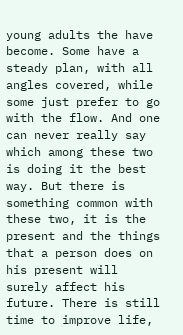young adults the have become. Some have a steady plan, with all angles covered, while some just prefer to go with the flow. And one can never really say which among these two is doing it the best way. But there is something common with these two, it is the present and the things that a person does on his present will surely affect his future. There is still time to improve life,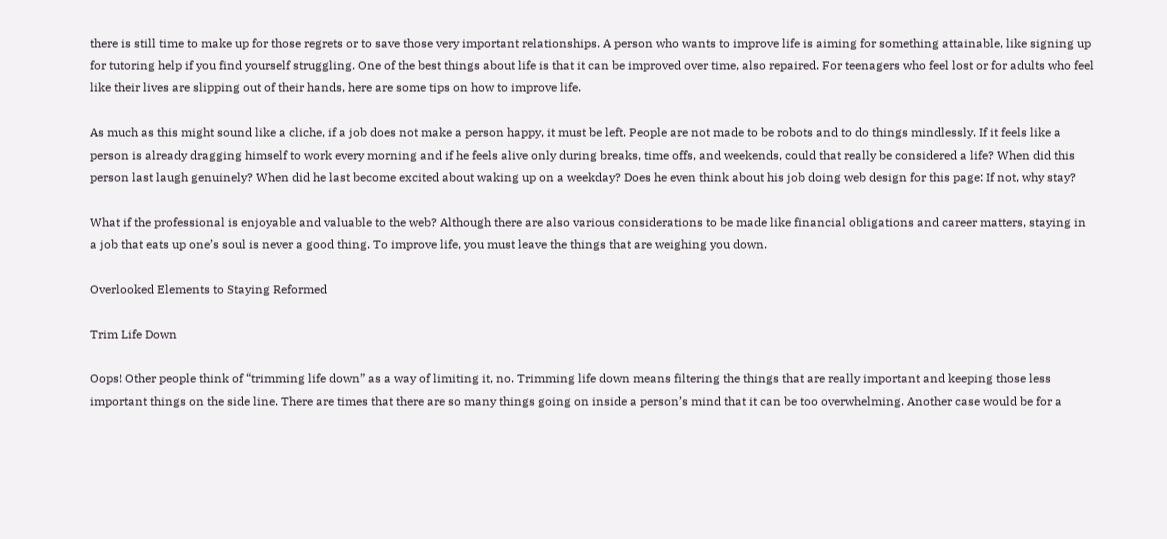there is still time to make up for those regrets or to save those very important relationships. A person who wants to improve life is aiming for something attainable, like signing up for tutoring help if you find yourself struggling. One of the best things about life is that it can be improved over time, also repaired. For teenagers who feel lost or for adults who feel like their lives are slipping out of their hands, here are some tips on how to improve life.

As much as this might sound like a cliche, if a job does not make a person happy, it must be left. People are not made to be robots and to do things mindlessly. If it feels like a person is already dragging himself to work every morning and if he feels alive only during breaks, time offs, and weekends, could that really be considered a life? When did this person last laugh genuinely? When did he last become excited about waking up on a weekday? Does he even think about his job doing web design for this page: If not, why stay?

What if the professional is enjoyable and valuable to the web? Although there are also various considerations to be made like financial obligations and career matters, staying in a job that eats up one’s soul is never a good thing. To improve life, you must leave the things that are weighing you down.

Overlooked Elements to Staying Reformed

Trim Life Down

Oops! Other people think of “trimming life down” as a way of limiting it, no. Trimming life down means filtering the things that are really important and keeping those less important things on the side line. There are times that there are so many things going on inside a person’s mind that it can be too overwhelming. Another case would be for a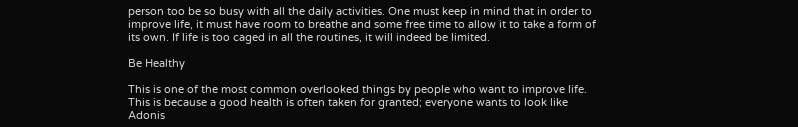person too be so busy with all the daily activities. One must keep in mind that in order to improve life, it must have room to breathe and some free time to allow it to take a form of its own. If life is too caged in all the routines, it will indeed be limited.

Be Healthy

This is one of the most common overlooked things by people who want to improve life. This is because a good health is often taken for granted; everyone wants to look like Adonis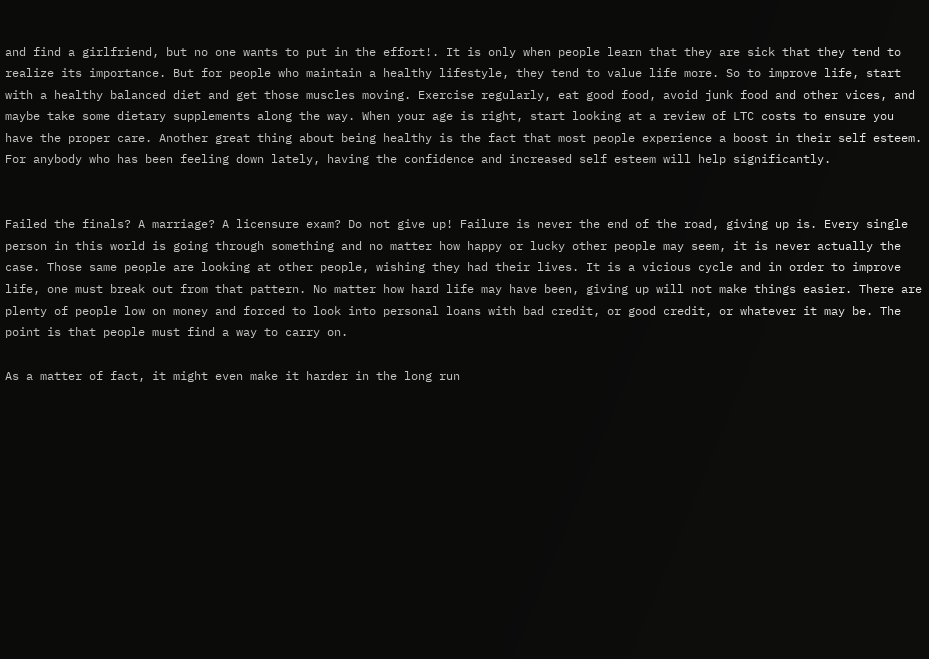and find a girlfriend, but no one wants to put in the effort!. It is only when people learn that they are sick that they tend to realize its importance. But for people who maintain a healthy lifestyle, they tend to value life more. So to improve life, start with a healthy balanced diet and get those muscles moving. Exercise regularly, eat good food, avoid junk food and other vices, and maybe take some dietary supplements along the way. When your age is right, start looking at a review of LTC costs to ensure you have the proper care. Another great thing about being healthy is the fact that most people experience a boost in their self esteem. For anybody who has been feeling down lately, having the confidence and increased self esteem will help significantly.


Failed the finals? A marriage? A licensure exam? Do not give up! Failure is never the end of the road, giving up is. Every single person in this world is going through something and no matter how happy or lucky other people may seem, it is never actually the case. Those same people are looking at other people, wishing they had their lives. It is a vicious cycle and in order to improve life, one must break out from that pattern. No matter how hard life may have been, giving up will not make things easier. There are plenty of people low on money and forced to look into personal loans with bad credit, or good credit, or whatever it may be. The point is that people must find a way to carry on.

As a matter of fact, it might even make it harder in the long run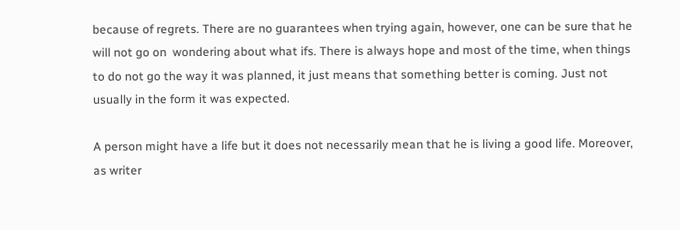because of regrets. There are no guarantees when trying again, however, one can be sure that he will not go on  wondering about what ifs. There is always hope and most of the time, when things to do not go the way it was planned, it just means that something better is coming. Just not usually in the form it was expected.

A person might have a life but it does not necessarily mean that he is living a good life. Moreover, as writer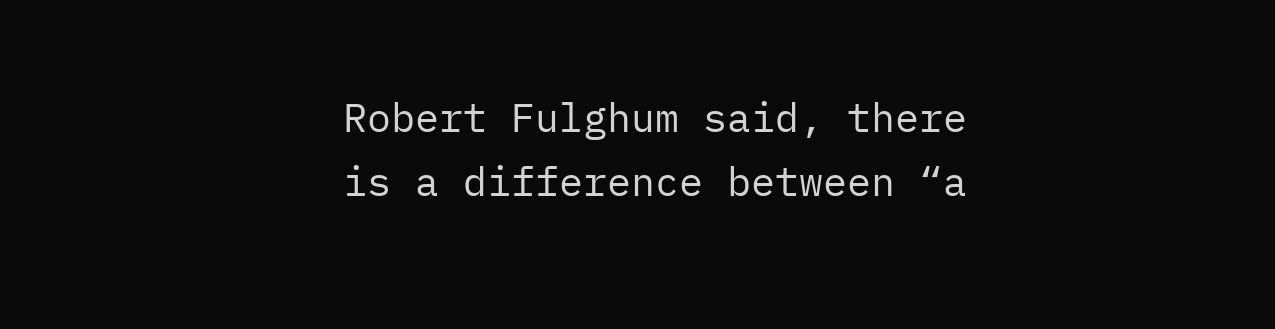Robert Fulghum said, there is a difference between “a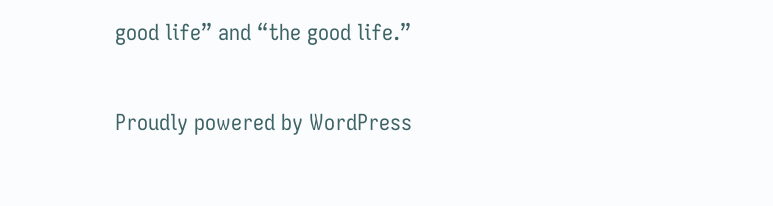good life” and “the good life.”

Proudly powered by WordPress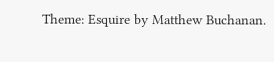Theme: Esquire by Matthew Buchanan.